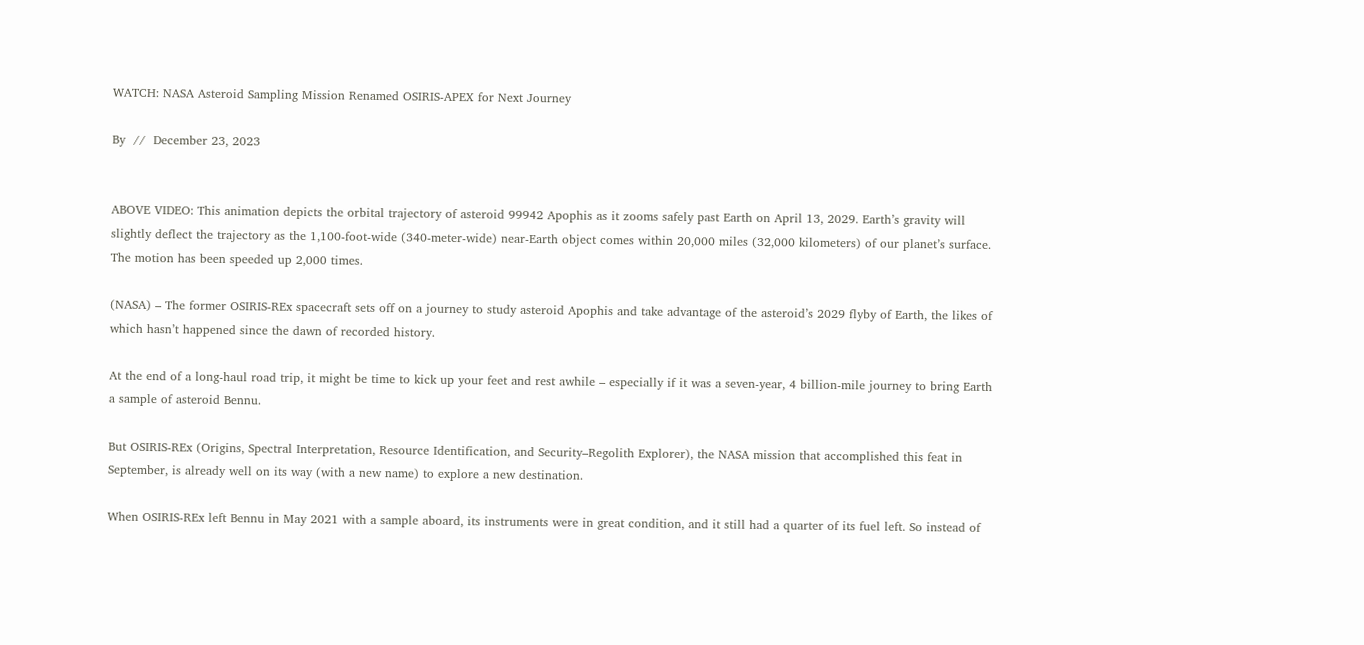WATCH: NASA Asteroid Sampling Mission Renamed OSIRIS-APEX for Next Journey

By  //  December 23, 2023


ABOVE VIDEO: This animation depicts the orbital trajectory of asteroid 99942 Apophis as it zooms safely past Earth on April 13, 2029. Earth’s gravity will slightly deflect the trajectory as the 1,100-foot-wide (340-meter-wide) near-Earth object comes within 20,000 miles (32,000 kilometers) of our planet’s surface. The motion has been speeded up 2,000 times.

(NASA) – The former OSIRIS-REx spacecraft sets off on a journey to study asteroid Apophis and take advantage of the asteroid’s 2029 flyby of Earth, the likes of which hasn’t happened since the dawn of recorded history.

At the end of a long-haul road trip, it might be time to kick up your feet and rest awhile – especially if it was a seven-year, 4 billion-mile journey to bring Earth a sample of asteroid Bennu.

But OSIRIS-REx (Origins, Spectral Interpretation, Resource Identification, and Security–Regolith Explorer), the NASA mission that accomplished this feat in September, is already well on its way (with a new name) to explore a new destination.

When OSIRIS-REx left Bennu in May 2021 with a sample aboard, its instruments were in great condition, and it still had a quarter of its fuel left. So instead of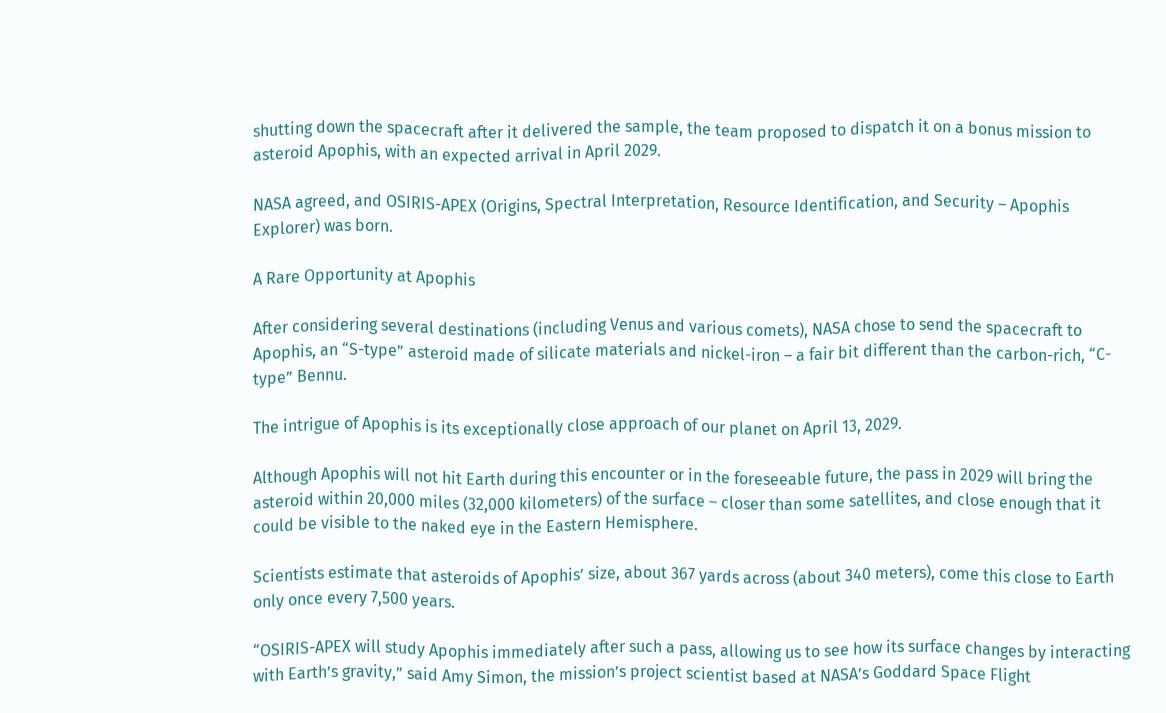shutting down the spacecraft after it delivered the sample, the team proposed to dispatch it on a bonus mission to asteroid Apophis, with an expected arrival in April 2029.

NASA agreed, and OSIRIS-APEX (Origins, Spectral Interpretation, Resource Identification, and Security – Apophis Explorer) was born.

A Rare Opportunity at Apophis

After considering several destinations (including Venus and various comets), NASA chose to send the spacecraft to Apophis, an “S-type” asteroid made of silicate materials and nickel-iron – a fair bit different than the carbon-rich, “C-type” Bennu.

The intrigue of Apophis is its exceptionally close approach of our planet on April 13, 2029.

Although Apophis will not hit Earth during this encounter or in the foreseeable future, the pass in 2029 will bring the asteroid within 20,000 miles (32,000 kilometers) of the surface – closer than some satellites, and close enough that it could be visible to the naked eye in the Eastern Hemisphere.

Scientists estimate that asteroids of Apophis’ size, about 367 yards across (about 340 meters), come this close to Earth only once every 7,500 years.

“OSIRIS-APEX will study Apophis immediately after such a pass, allowing us to see how its surface changes by interacting with Earth’s gravity,” said Amy Simon, the mission’s project scientist based at NASA’s Goddard Space Flight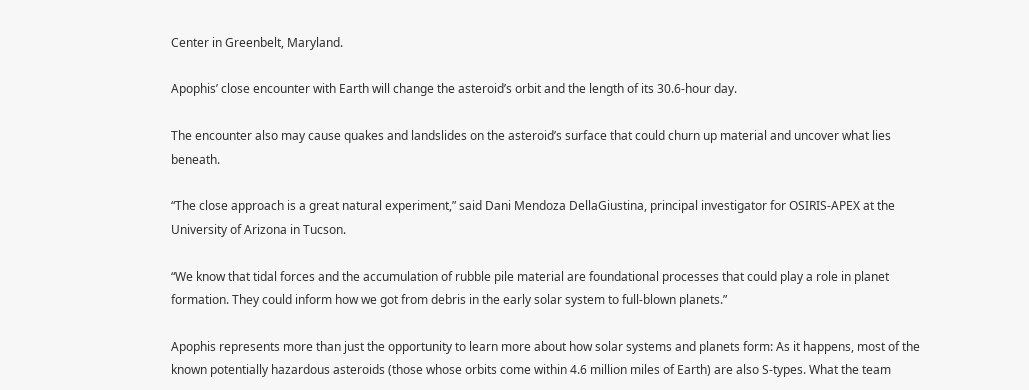Center in Greenbelt, Maryland.

Apophis’ close encounter with Earth will change the asteroid’s orbit and the length of its 30.6-hour day.

The encounter also may cause quakes and landslides on the asteroid’s surface that could churn up material and uncover what lies beneath.

“The close approach is a great natural experiment,” said Dani Mendoza DellaGiustina, principal investigator for OSIRIS-APEX at the University of Arizona in Tucson.

“We know that tidal forces and the accumulation of rubble pile material are foundational processes that could play a role in planet formation. They could inform how we got from debris in the early solar system to full-blown planets.”

Apophis represents more than just the opportunity to learn more about how solar systems and planets form: As it happens, most of the known potentially hazardous asteroids (those whose orbits come within 4.6 million miles of Earth) are also S-types. What the team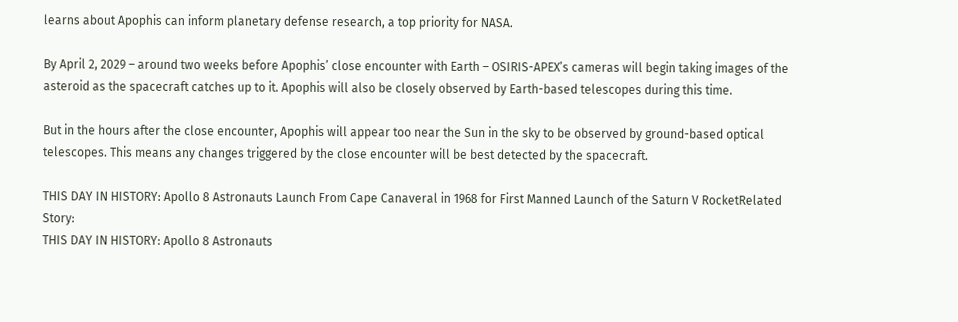learns about Apophis can inform planetary defense research, a top priority for NASA.

By April 2, 2029 – around two weeks before Apophis’ close encounter with Earth – OSIRIS-APEX’s cameras will begin taking images of the asteroid as the spacecraft catches up to it. Apophis will also be closely observed by Earth-based telescopes during this time.

But in the hours after the close encounter, Apophis will appear too near the Sun in the sky to be observed by ground-based optical telescopes. This means any changes triggered by the close encounter will be best detected by the spacecraft.

THIS DAY IN HISTORY: Apollo 8 Astronauts Launch From Cape Canaveral in 1968 for First Manned Launch of the Saturn V RocketRelated Story:
THIS DAY IN HISTORY: Apollo 8 Astronauts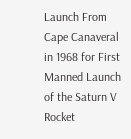Launch From Cape Canaveral in 1968 for First Manned Launch of the Saturn V Rocket